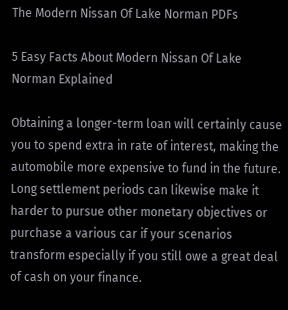The Modern Nissan Of Lake Norman PDFs

5 Easy Facts About Modern Nissan Of Lake Norman Explained

Obtaining a longer-term loan will certainly cause you to spend extra in rate of interest, making the automobile more expensive to fund in the future. Long settlement periods can likewise make it harder to pursue other monetary objectives or purchase a various car if your scenarios transform especially if you still owe a great deal of cash on your finance.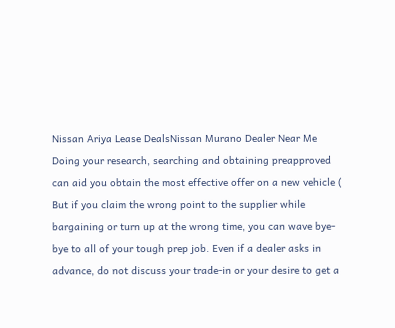Nissan Ariya Lease DealsNissan Murano Dealer Near Me
Doing your research, searching and obtaining preapproved can aid you obtain the most effective offer on a new vehicle ( But if you claim the wrong point to the supplier while bargaining or turn up at the wrong time, you can wave bye-bye to all of your tough prep job. Even if a dealer asks in advance, do not discuss your trade-in or your desire to get a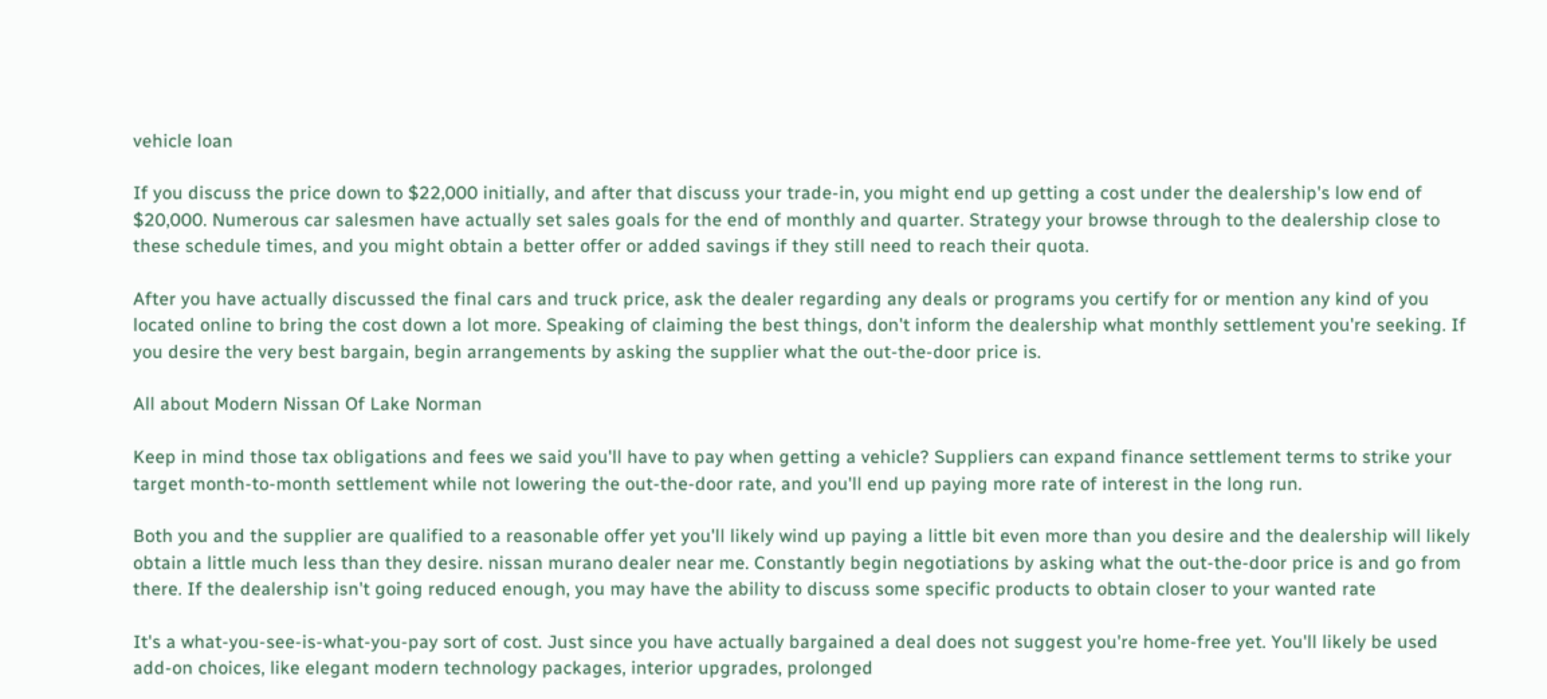vehicle loan

If you discuss the price down to $22,000 initially, and after that discuss your trade-in, you might end up getting a cost under the dealership's low end of $20,000. Numerous car salesmen have actually set sales goals for the end of monthly and quarter. Strategy your browse through to the dealership close to these schedule times, and you might obtain a better offer or added savings if they still need to reach their quota.

After you have actually discussed the final cars and truck price, ask the dealer regarding any deals or programs you certify for or mention any kind of you located online to bring the cost down a lot more. Speaking of claiming the best things, don't inform the dealership what monthly settlement you're seeking. If you desire the very best bargain, begin arrangements by asking the supplier what the out-the-door price is.

All about Modern Nissan Of Lake Norman

Keep in mind those tax obligations and fees we said you'll have to pay when getting a vehicle? Suppliers can expand finance settlement terms to strike your target month-to-month settlement while not lowering the out-the-door rate, and you'll end up paying more rate of interest in the long run.

Both you and the supplier are qualified to a reasonable offer yet you'll likely wind up paying a little bit even more than you desire and the dealership will likely obtain a little much less than they desire. nissan murano dealer near me. Constantly begin negotiations by asking what the out-the-door price is and go from there. If the dealership isn't going reduced enough, you may have the ability to discuss some specific products to obtain closer to your wanted rate

It's a what-you-see-is-what-you-pay sort of cost. Just since you have actually bargained a deal does not suggest you're home-free yet. You'll likely be used add-on choices, like elegant modern technology packages, interior upgrades, prolonged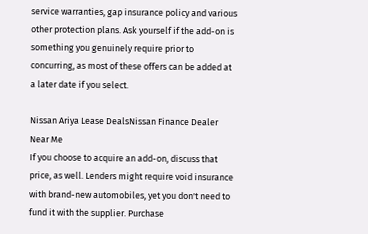service warranties, gap insurance policy and various other protection plans. Ask yourself if the add-on is something you genuinely require prior to concurring, as most of these offers can be added at a later date if you select.

Nissan Ariya Lease DealsNissan Finance Dealer Near Me
If you choose to acquire an add-on, discuss that price, as well. Lenders might require void insurance with brand-new automobiles, yet you don't need to fund it with the supplier. Purchase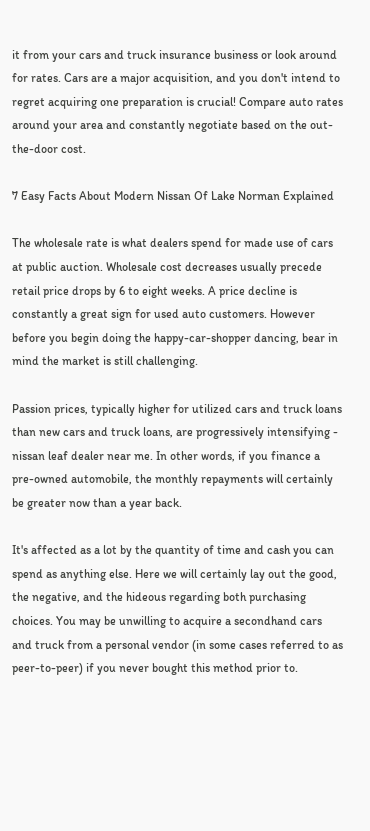it from your cars and truck insurance business or look around for rates. Cars are a major acquisition, and you don't intend to regret acquiring one preparation is crucial! Compare auto rates around your area and constantly negotiate based on the out-the-door cost.

7 Easy Facts About Modern Nissan Of Lake Norman Explained

The wholesale rate is what dealers spend for made use of cars at public auction. Wholesale cost decreases usually precede retail price drops by 6 to eight weeks. A price decline is constantly a great sign for used auto customers. However before you begin doing the happy-car-shopper dancing, bear in mind the market is still challenging.

Passion prices, typically higher for utilized cars and truck loans than new cars and truck loans, are progressively intensifying - nissan leaf dealer near me. In other words, if you finance a pre-owned automobile, the monthly repayments will certainly be greater now than a year back.

It's affected as a lot by the quantity of time and cash you can spend as anything else. Here we will certainly lay out the good, the negative, and the hideous regarding both purchasing choices. You may be unwilling to acquire a secondhand cars and truck from a personal vendor (in some cases referred to as peer-to-peer) if you never bought this method prior to.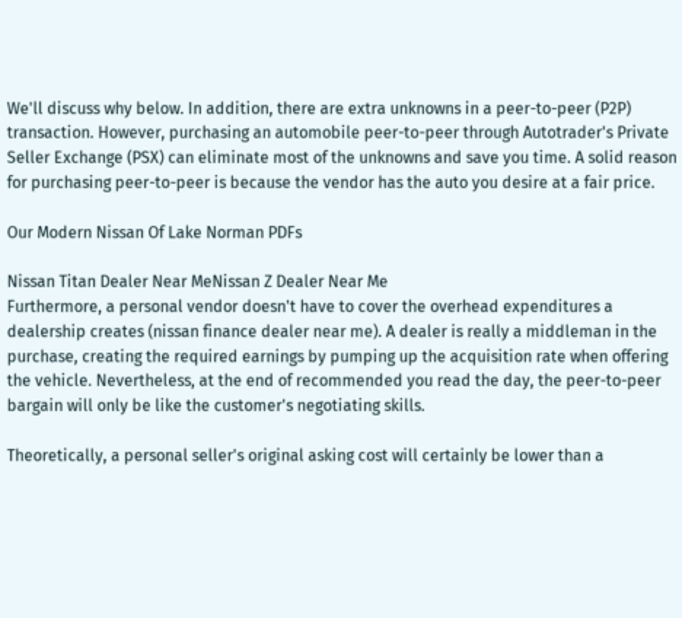We'll discuss why below. In addition, there are extra unknowns in a peer-to-peer (P2P) transaction. However, purchasing an automobile peer-to-peer through Autotrader's Private Seller Exchange (PSX) can eliminate most of the unknowns and save you time. A solid reason for purchasing peer-to-peer is because the vendor has the auto you desire at a fair price.

Our Modern Nissan Of Lake Norman PDFs

Nissan Titan Dealer Near MeNissan Z Dealer Near Me
Furthermore, a personal vendor doesn't have to cover the overhead expenditures a dealership creates (nissan finance dealer near me). A dealer is really a middleman in the purchase, creating the required earnings by pumping up the acquisition rate when offering the vehicle. Nevertheless, at the end of recommended you read the day, the peer-to-peer bargain will only be like the customer's negotiating skills.

Theoretically, a personal seller's original asking cost will certainly be lower than a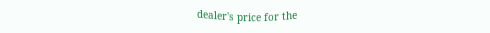dealer's price for the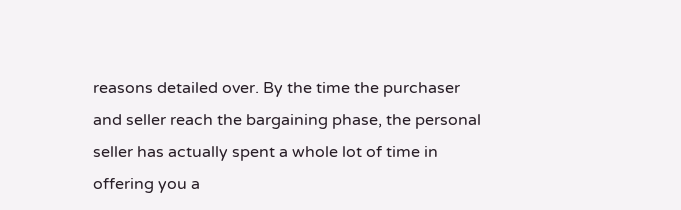reasons detailed over. By the time the purchaser and seller reach the bargaining phase, the personal seller has actually spent a whole lot of time in offering you a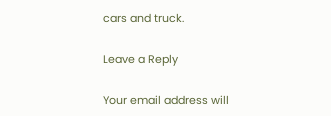cars and truck.

Leave a Reply

Your email address will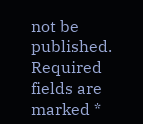not be published. Required fields are marked *